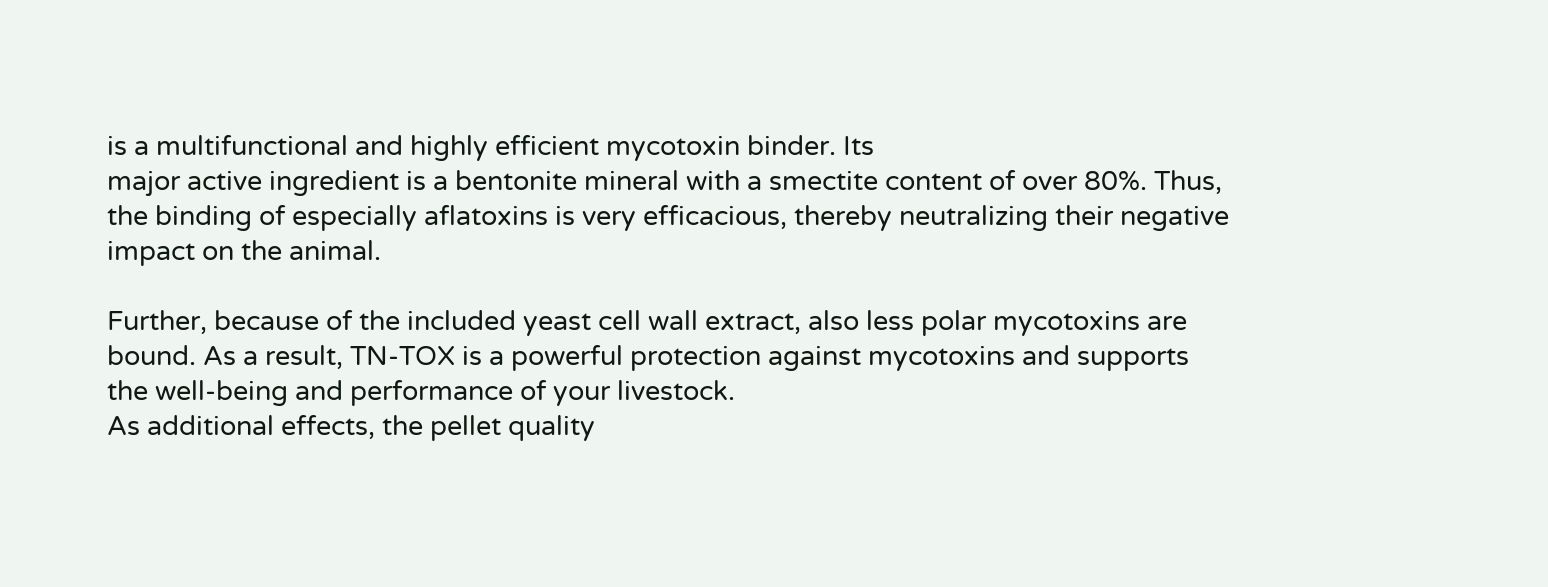is a multifunctional and highly efficient mycotoxin binder. Its
major active ingredient is a bentonite mineral with a smectite content of over 80%. Thus,
the binding of especially aflatoxins is very efficacious, thereby neutralizing their negative
impact on the animal.

Further, because of the included yeast cell wall extract, also less polar mycotoxins are
bound. As a result, TN-TOX is a powerful protection against mycotoxins and supports
the well-being and performance of your livestock.
As additional effects, the pellet quality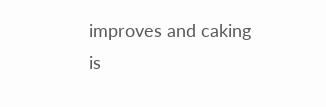improves and caking is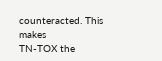counteracted. This makes
TN-TOX the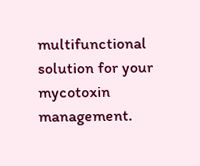multifunctional solution for your mycotoxin management.